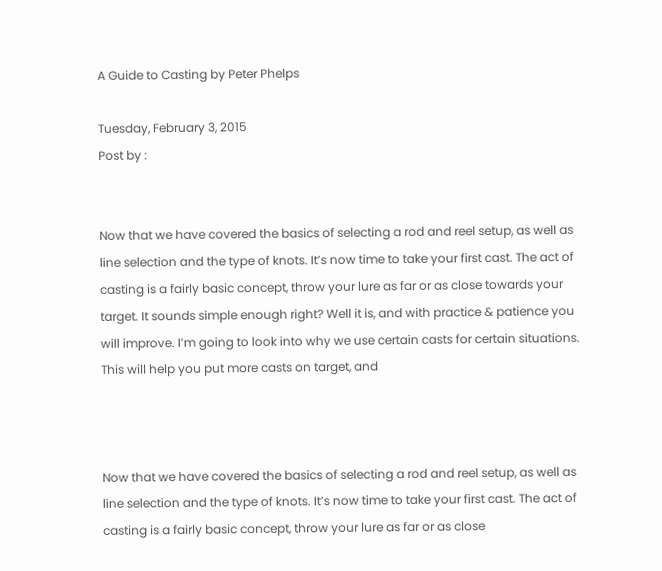A Guide to Casting by Peter Phelps

Tuesday, February 3, 2015
Post by :


Now that we have covered the basics of selecting a rod and reel setup, as well as line selection and the type of knots. It’s now time to take your first cast. The act of casting is a fairly basic concept, throw your lure as far or as close towards your target. It sounds simple enough right? Well it is, and with practice & patience you will improve. I’m going to look into why we use certain casts for certain situations. This will help you put more casts on target, and



Now that we have covered the basics of selecting a rod and reel setup, as well as line selection and the type of knots. It’s now time to take your first cast. The act of casting is a fairly basic concept, throw your lure as far or as close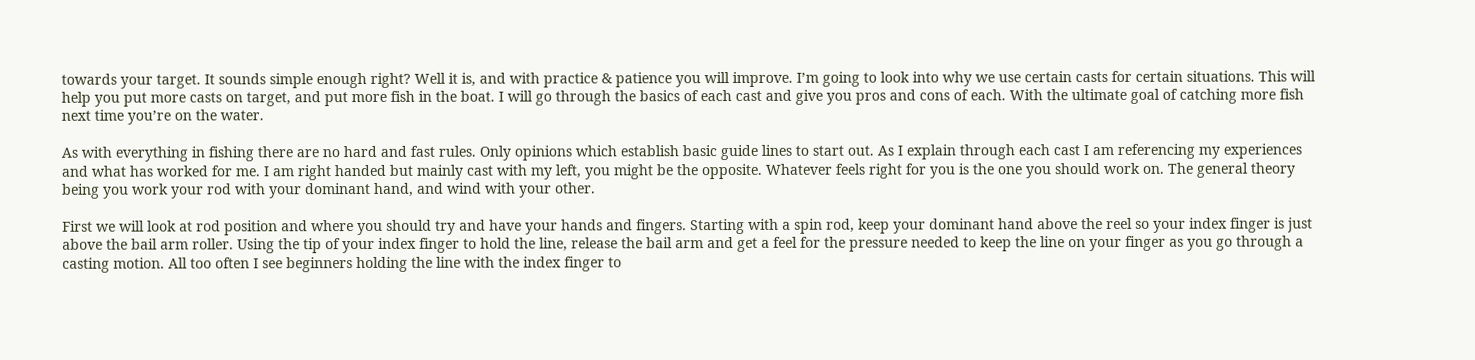towards your target. It sounds simple enough right? Well it is, and with practice & patience you will improve. I’m going to look into why we use certain casts for certain situations. This will help you put more casts on target, and put more fish in the boat. I will go through the basics of each cast and give you pros and cons of each. With the ultimate goal of catching more fish next time you’re on the water.

As with everything in fishing there are no hard and fast rules. Only opinions which establish basic guide lines to start out. As I explain through each cast I am referencing my experiences and what has worked for me. I am right handed but mainly cast with my left, you might be the opposite. Whatever feels right for you is the one you should work on. The general theory being you work your rod with your dominant hand, and wind with your other.

First we will look at rod position and where you should try and have your hands and fingers. Starting with a spin rod, keep your dominant hand above the reel so your index finger is just above the bail arm roller. Using the tip of your index finger to hold the line, release the bail arm and get a feel for the pressure needed to keep the line on your finger as you go through a casting motion. All too often I see beginners holding the line with the index finger to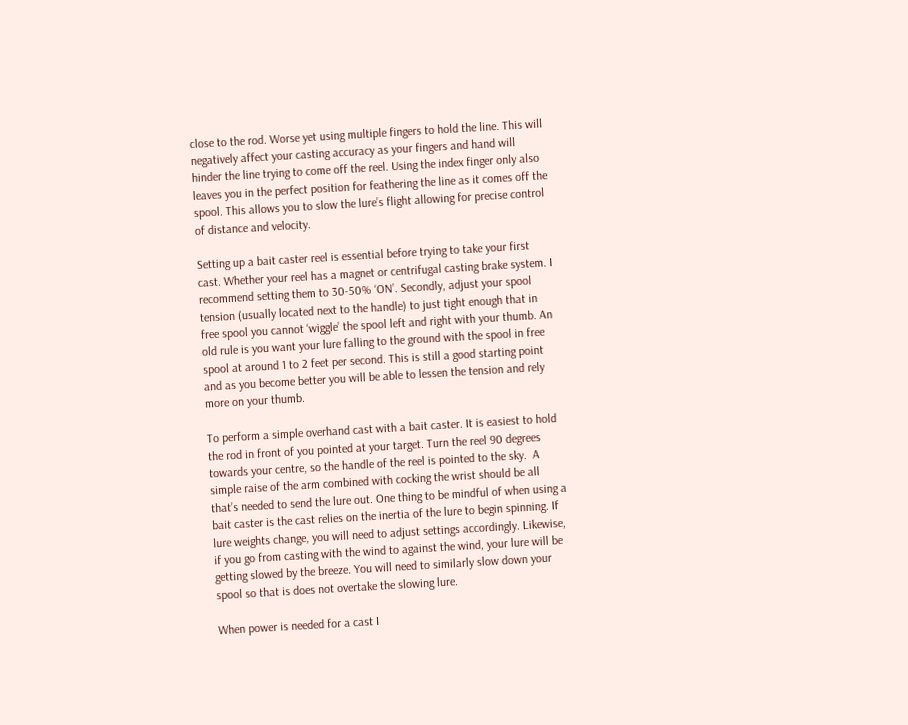close to the rod. Worse yet using multiple fingers to hold the line. This will negatively affect your casting accuracy as your fingers and hand will hinder the line trying to come off the reel. Using the index finger only also leaves you in the perfect position for feathering the line as it comes off the spool. This allows you to slow the lure’s flight allowing for precise control of distance and velocity.

Setting up a bait caster reel is essential before trying to take your first cast. Whether your reel has a magnet or centrifugal casting brake system. I recommend setting them to 30-50% ‘ON’. Secondly, adjust your spool tension (usually located next to the handle) to just tight enough that in free spool you cannot ‘wiggle’ the spool left and right with your thumb. An old rule is you want your lure falling to the ground with the spool in free spool at around 1 to 2 feet per second. This is still a good starting point and as you become better you will be able to lessen the tension and rely more on your thumb.

To perform a simple overhand cast with a bait caster. It is easiest to hold the rod in front of you pointed at your target. Turn the reel 90 degrees towards your centre, so the handle of the reel is pointed to the sky.  A simple raise of the arm combined with cocking the wrist should be all that’s needed to send the lure out. One thing to be mindful of when using a bait caster is the cast relies on the inertia of the lure to begin spinning. If lure weights change, you will need to adjust settings accordingly. Likewise, if you go from casting with the wind to against the wind, your lure will be getting slowed by the breeze. You will need to similarly slow down your spool so that is does not overtake the slowing lure.

When power is needed for a cast I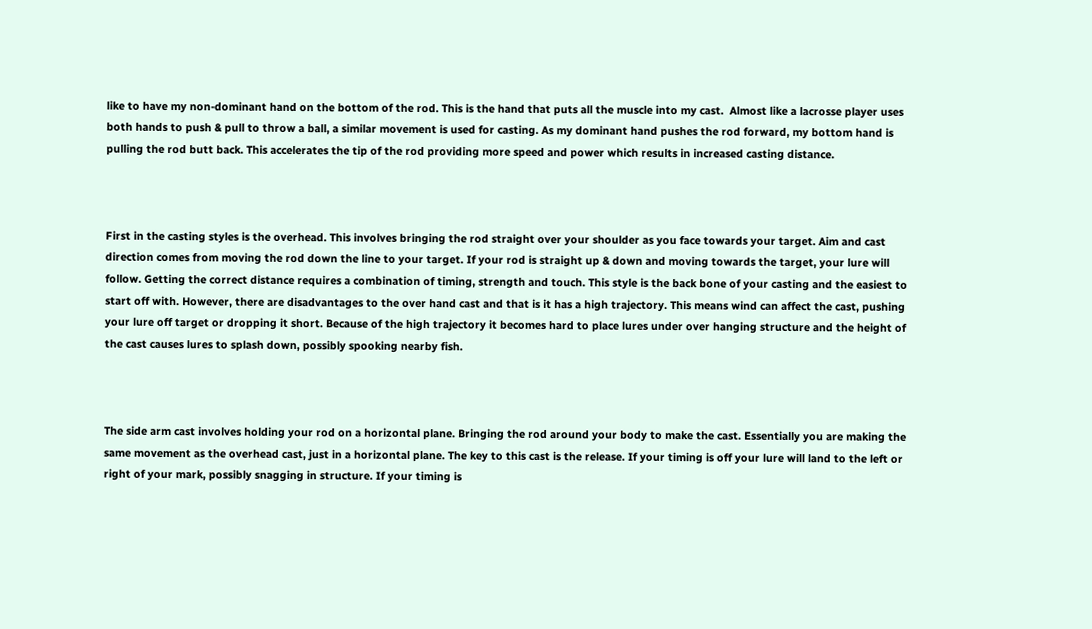like to have my non-dominant hand on the bottom of the rod. This is the hand that puts all the muscle into my cast.  Almost like a lacrosse player uses both hands to push & pull to throw a ball, a similar movement is used for casting. As my dominant hand pushes the rod forward, my bottom hand is pulling the rod butt back. This accelerates the tip of the rod providing more speed and power which results in increased casting distance.



First in the casting styles is the overhead. This involves bringing the rod straight over your shoulder as you face towards your target. Aim and cast direction comes from moving the rod down the line to your target. If your rod is straight up & down and moving towards the target, your lure will follow. Getting the correct distance requires a combination of timing, strength and touch. This style is the back bone of your casting and the easiest to start off with. However, there are disadvantages to the over hand cast and that is it has a high trajectory. This means wind can affect the cast, pushing your lure off target or dropping it short. Because of the high trajectory it becomes hard to place lures under over hanging structure and the height of the cast causes lures to splash down, possibly spooking nearby fish.



The side arm cast involves holding your rod on a horizontal plane. Bringing the rod around your body to make the cast. Essentially you are making the same movement as the overhead cast, just in a horizontal plane. The key to this cast is the release. If your timing is off your lure will land to the left or right of your mark, possibly snagging in structure. If your timing is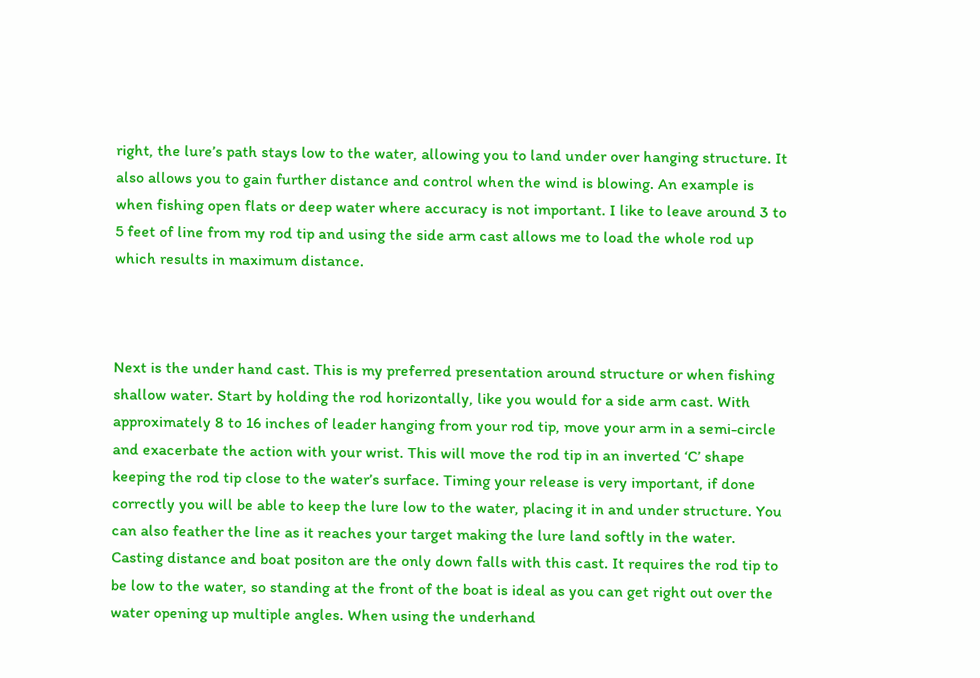right, the lure’s path stays low to the water, allowing you to land under over hanging structure. It also allows you to gain further distance and control when the wind is blowing. An example is when fishing open flats or deep water where accuracy is not important. I like to leave around 3 to 5 feet of line from my rod tip and using the side arm cast allows me to load the whole rod up which results in maximum distance.



Next is the under hand cast. This is my preferred presentation around structure or when fishing shallow water. Start by holding the rod horizontally, like you would for a side arm cast. With approximately 8 to 16 inches of leader hanging from your rod tip, move your arm in a semi-circle and exacerbate the action with your wrist. This will move the rod tip in an inverted ‘C’ shape keeping the rod tip close to the water’s surface. Timing your release is very important, if done correctly you will be able to keep the lure low to the water, placing it in and under structure. You can also feather the line as it reaches your target making the lure land softly in the water. Casting distance and boat positon are the only down falls with this cast. It requires the rod tip to be low to the water, so standing at the front of the boat is ideal as you can get right out over the water opening up multiple angles. When using the underhand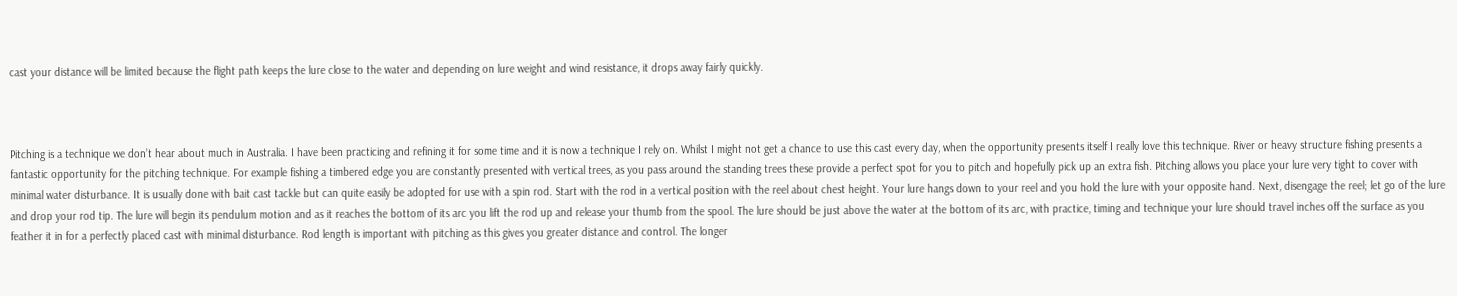cast your distance will be limited because the flight path keeps the lure close to the water and depending on lure weight and wind resistance, it drops away fairly quickly.



Pitching is a technique we don’t hear about much in Australia. I have been practicing and refining it for some time and it is now a technique I rely on. Whilst I might not get a chance to use this cast every day, when the opportunity presents itself I really love this technique. River or heavy structure fishing presents a fantastic opportunity for the pitching technique. For example fishing a timbered edge you are constantly presented with vertical trees, as you pass around the standing trees these provide a perfect spot for you to pitch and hopefully pick up an extra fish. Pitching allows you place your lure very tight to cover with minimal water disturbance. It is usually done with bait cast tackle but can quite easily be adopted for use with a spin rod. Start with the rod in a vertical position with the reel about chest height. Your lure hangs down to your reel and you hold the lure with your opposite hand. Next, disengage the reel; let go of the lure and drop your rod tip. The lure will begin its pendulum motion and as it reaches the bottom of its arc you lift the rod up and release your thumb from the spool. The lure should be just above the water at the bottom of its arc, with practice, timing and technique your lure should travel inches off the surface as you feather it in for a perfectly placed cast with minimal disturbance. Rod length is important with pitching as this gives you greater distance and control. The longer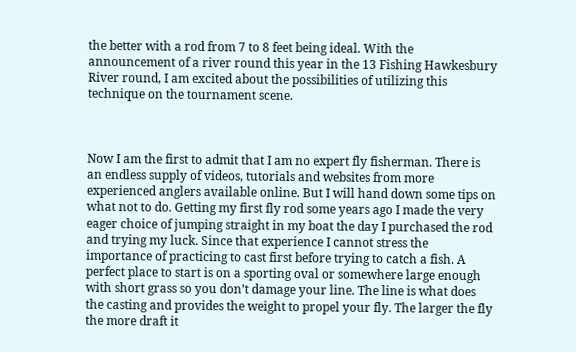the better with a rod from 7 to 8 feet being ideal. With the announcement of a river round this year in the 13 Fishing Hawkesbury River round, I am excited about the possibilities of utilizing this technique on the tournament scene.



Now I am the first to admit that I am no expert fly fisherman. There is an endless supply of videos, tutorials and websites from more experienced anglers available online. But I will hand down some tips on what not to do. Getting my first fly rod some years ago I made the very eager choice of jumping straight in my boat the day I purchased the rod and trying my luck. Since that experience I cannot stress the importance of practicing to cast first before trying to catch a fish. A perfect place to start is on a sporting oval or somewhere large enough with short grass so you don’t damage your line. The line is what does the casting and provides the weight to propel your fly. The larger the fly the more draft it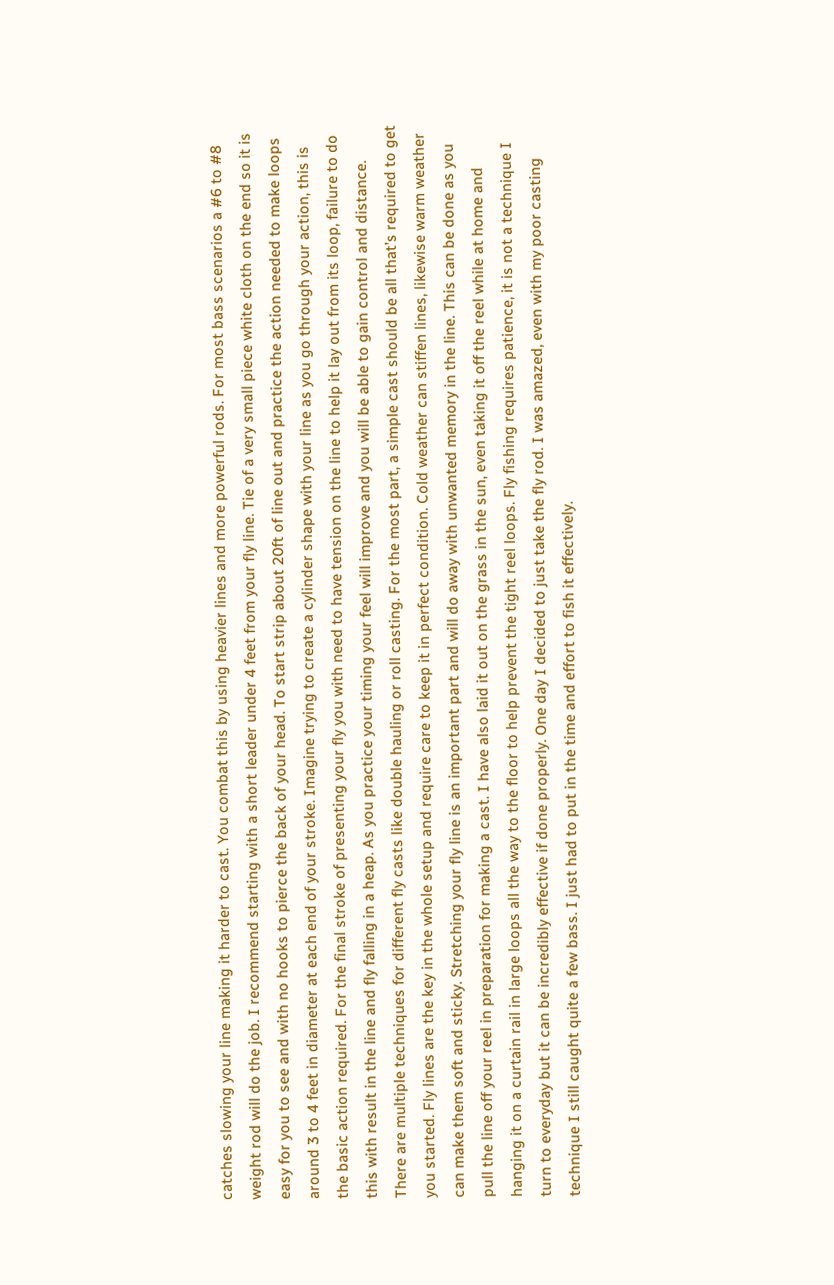catches slowing your line making it harder to cast. You combat this by using heavier lines and more powerful rods. For most bass scenarios a #6 to #8 weight rod will do the job. I recommend starting with a short leader under 4 feet from your fly line. Tie of a very small piece white cloth on the end so it is easy for you to see and with no hooks to pierce the back of your head. To start strip about 20ft of line out and practice the action needed to make loops around 3 to 4 feet in diameter at each end of your stroke. Imagine trying to create a cylinder shape with your line as you go through your action, this is the basic action required. For the final stroke of presenting your fly you with need to have tension on the line to help it lay out from its loop, failure to do this with result in the line and fly falling in a heap. As you practice your timing your feel will improve and you will be able to gain control and distance. There are multiple techniques for different fly casts like double hauling or roll casting. For the most part, a simple cast should be all that’s required to get you started. Fly lines are the key in the whole setup and require care to keep it in perfect condition. Cold weather can stiffen lines, likewise warm weather can make them soft and sticky. Stretching your fly line is an important part and will do away with unwanted memory in the line. This can be done as you pull the line off your reel in preparation for making a cast. I have also laid it out on the grass in the sun, even taking it off the reel while at home and hanging it on a curtain rail in large loops all the way to the floor to help prevent the tight reel loops. Fly fishing requires patience, it is not a technique I turn to everyday but it can be incredibly effective if done properly. One day I decided to just take the fly rod. I was amazed, even with my poor casting technique I still caught quite a few bass. I just had to put in the time and effort to fish it effectively.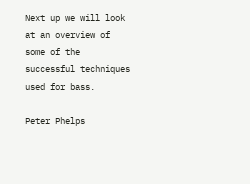Next up we will look at an overview of some of the successful techniques used for bass.

Peter Phelps